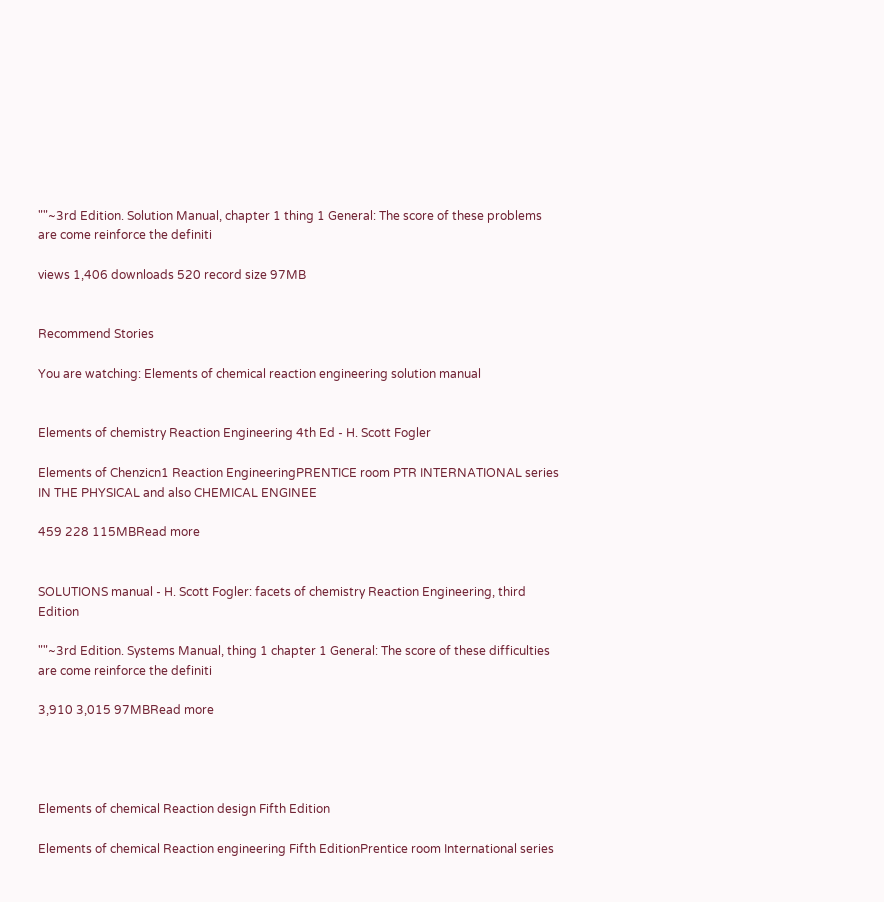""~3rd Edition. Solution Manual, chapter 1 thing 1 General: The score of these problems are come reinforce the definiti

views 1,406 downloads 520 record size 97MB


Recommend Stories

You are watching: Elements of chemical reaction engineering solution manual


Elements of chemistry Reaction Engineering 4th Ed - H. Scott Fogler

Elements of Chenzicn1 Reaction EngineeringPRENTICE room PTR INTERNATIONAL series IN THE PHYSICAL and also CHEMICAL ENGINEE

459 228 115MBRead more


SOLUTIONS manual - H. Scott Fogler: facets of chemistry Reaction Engineering, third Edition

""~3rd Edition. Systems Manual, thing 1 chapter 1 General: The score of these difficulties are come reinforce the definiti

3,910 3,015 97MBRead more




Elements of chemical Reaction design Fifth Edition

Elements of chemical Reaction engineering Fifth EditionPrentice room International series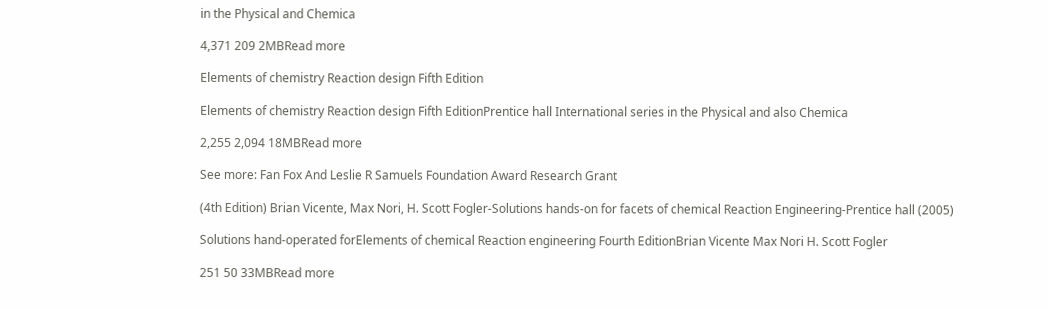in the Physical and Chemica

4,371 209 2MBRead more

Elements of chemistry Reaction design Fifth Edition

Elements of chemistry Reaction design Fifth EditionPrentice hall International series in the Physical and also Chemica

2,255 2,094 18MBRead more

See more: Fan Fox And Leslie R Samuels Foundation Award Research Grant

(4th Edition) Brian Vicente, Max Nori, H. Scott Fogler-Solutions hands-on for facets of chemical Reaction Engineering-Prentice hall (2005)

Solutions hand-operated forElements of chemical Reaction engineering Fourth EditionBrian Vicente Max Nori H. Scott Fogler

251 50 33MBRead more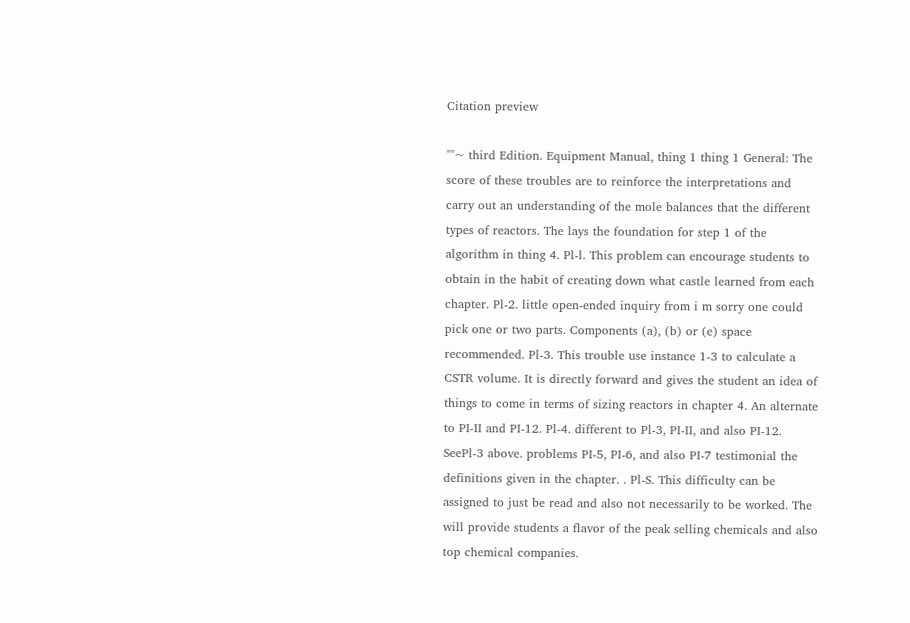Citation preview

""~ third Edition. Equipment Manual, thing 1 thing 1 General: The score of these troubles are to reinforce the interpretations and carry out an understanding of the mole balances that the different types of reactors. The lays the foundation for step 1 of the algorithm in thing 4. Pl-l. This problem can encourage students to obtain in the habit of creating down what castle learned from each chapter. Pl-2. little open-ended inquiry from i m sorry one could pick one or two parts. Components (a), (b) or (e) space recommended. Pl-3. This trouble use instance 1-3 to calculate a CSTR volume. It is directly forward and gives the student an idea of things to come in terms of sizing reactors in chapter 4. An alternate to PI-II and PI-12. Pl-4. different to Pl-3, PI-II, and also PI-12. SeePl-3 above. problems PI-5, PI-6, and also PI-7 testimonial the definitions given in the chapter. . Pl-S. This difficulty can be assigned to just be read and also not necessarily to be worked. The will provide students a flavor of the peak selling chemicals and also top chemical companies.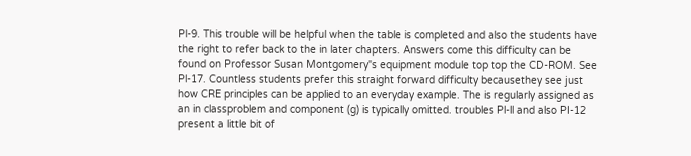Pl-9. This trouble will be helpful when the table is completed and also the students have the right to refer back to the in later chapters. Answers come this difficulty can be found on Professor Susan Montgomery"s equipment module top top the CD-ROM. See Pl-17. Countless students prefer this straight forward difficulty becausethey see just how CRE principles can be applied to an everyday example. The is regularly assigned as an in classproblem and component (g) is typically omitted. troubles Pl-ll and also PI-12 present a little bit of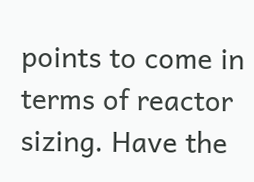points to come in terms of reactor sizing. Have the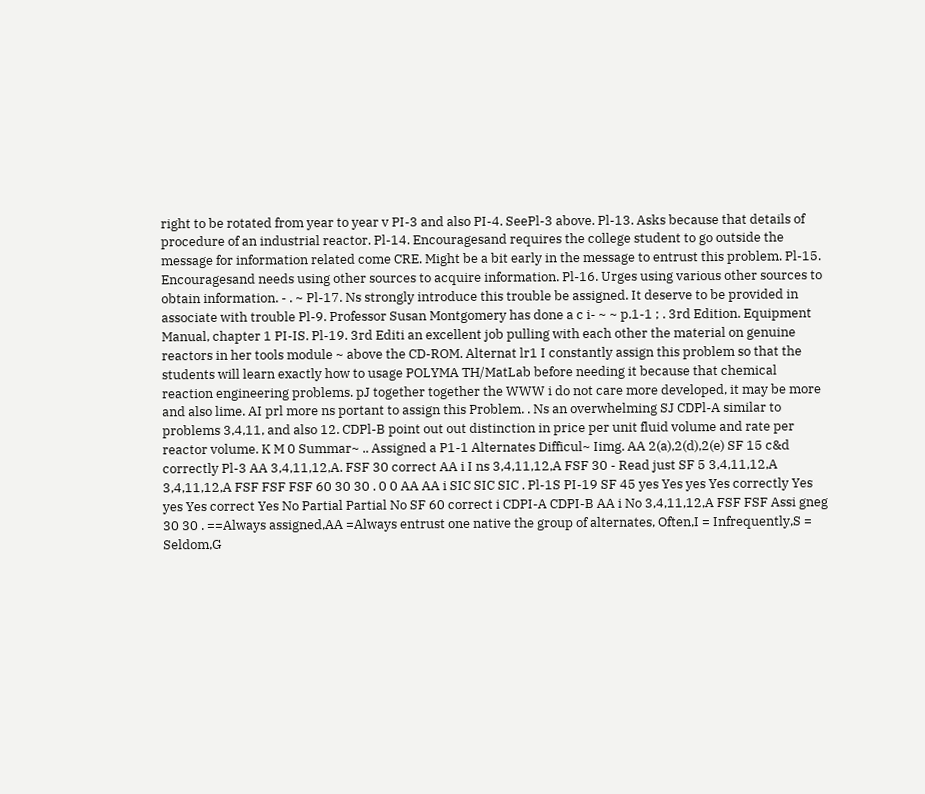right to be rotated from year to year v PI-3 and also PI-4. SeePl-3 above. Pl-13. Asks because that details of procedure of an industrial reactor. Pl-14. Encouragesand requires the college student to go outside the message for information related come CRE. Might be a bit early in the message to entrust this problem. Pl-15. Encouragesand needs using other sources to acquire information. Pl-16. Urges using various other sources to obtain information. - . ~ Pl-17. Ns strongly introduce this trouble be assigned. It deserve to be provided in associate with trouble Pl-9. Professor Susan Montgomery has done a c i- ~ ~ p.1-1 ; . 3rd Edition. Equipment Manual, chapter 1 PI-IS. Pl-19. 3rd Editi an excellent job pulling with each other the material on genuine reactors in her tools module ~ above the CD-ROM. Alternat lr1 I constantly assign this problem so that the students will learn exactly how to usage POLYMA TH/MatLab before needing it because that chemical reaction engineering problems. pJ together together the WWW i do not care more developed, it may be more and also lime. AI prl more ns portant to assign this Problem. . Ns an overwhelming SJ CDPl-A similar to problems 3,4,11, and also 12. CDPl-B point out out distinction in price per unit fluid volume and rate per reactor volume. K M 0 Summar~ .. Assigned a P1-1 Alternates Difficul~ Iimg. AA 2(a),2(d),2(e) SF 15 c&d correctly Pl-3 AA 3,4,11,12,A. FSF 30 correct AA i I ns 3,4,11,12,A FSF 30 - Read just SF 5 3,4,11,12,A 3,4,11,12,A FSF FSF FSF 60 30 30 . 0 0 AA AA i SIC SIC SIC . Pl-1S PI-19 SF 45 yes Yes yes Yes correctly Yes yes Yes correct Yes No Partial Partial No SF 60 correct i CDPI-A CDPI-B AA i No 3,4,11,12,A FSF FSF Assi gneg 30 30 . ==Always assigned,AA =Always entrust one native the group of alternates, Often,I = Infrequently,S = Seldom,G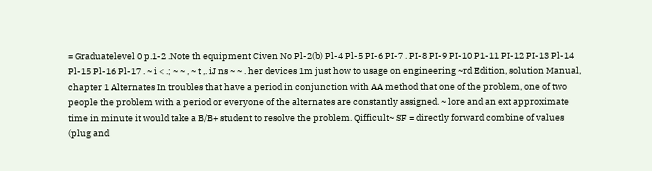= Graduatelevel 0 p.1-2 .Note th equipment Civen No Pl-2(b) Pl-4 Pl-5 PI-6 PI-7 . PI-8 PI-9 PI-10 P1-11 PI-12 PI-13 Pl-14 Pl-15 Pl-16 Pl-17 . ~ i < .; ~ ~ , ~ t ,. iJ ns ~ ~ . her devices 1m just how to usage on engineering ~rd Edition, solution Manual, chapter 1 Alternates In troubles that have a period in conjunction with AA method that one of the problem, one of two people the problem with a period or everyone of the alternates are constantly assigned. ~ lore and an ext approximate time in minute it would take a B/B+ student to resolve the problem. Qifficult~ SF = directly forward combine of values (plug and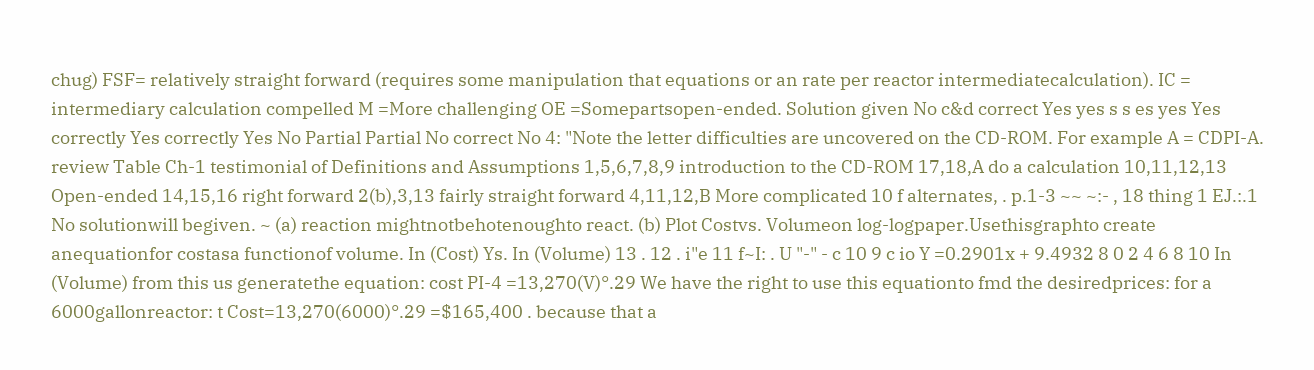chug) FSF= relatively straight forward (requires some manipulation that equations or an rate per reactor intermediatecalculation). IC = intermediary calculation compelled M =More challenging OE =Somepartsopen-ended. Solution given No c&d correct Yes yes s s es yes Yes correctly Yes correctly Yes No Partial Partial No correct No 4: "Note the letter difficulties are uncovered on the CD-ROM. For example A = CDPI-A. review Table Ch-1 testimonial of Definitions and Assumptions 1,5,6,7,8,9 introduction to the CD-ROM 17,18,A do a calculation 10,11,12,13 Open-ended 14,15,16 right forward 2(b),3,13 fairly straight forward 4,11,12,B More complicated 10 f alternates, . p.1-3 ~~ ~:- , 18 thing 1 EJ.:.1 No solutionwill begiven. ~ (a) reaction mightnotbehotenoughto react. (b) Plot Costvs. Volumeon log-logpaper.Usethisgraphto create anequationfor costasa functionof volume. In (Cost) Ys. In (Volume) 13 . 12 . i"e 11 f~I: . U "-" - c 10 9 c io Y =0.2901x + 9.4932 8 0 2 4 6 8 10 In (Volume) from this us generatethe equation: cost PI-4 =13,270(V)°.29 We have the right to use this equationto fmd the desiredprices: for a 6000gallonreactor: t Cost=13,270(6000)°.29 =$165,400 . because that a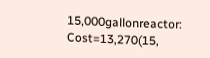15,000gallonreactor: Cost=13,270(15,